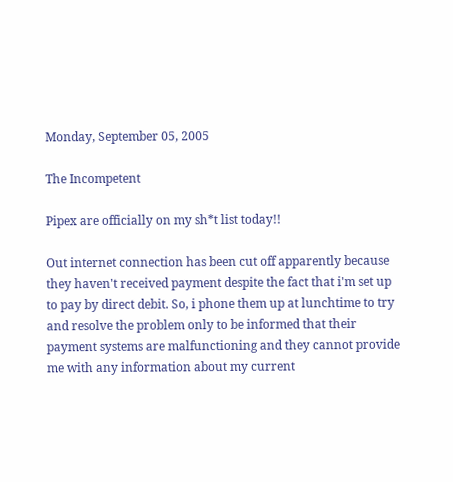Monday, September 05, 2005

The Incompetent

Pipex are officially on my sh*t list today!!

Out internet connection has been cut off apparently because they haven't received payment despite the fact that i'm set up to pay by direct debit. So, i phone them up at lunchtime to try and resolve the problem only to be informed that their payment systems are malfunctioning and they cannot provide me with any information about my current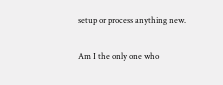setup or process anything new.

Am I the only one who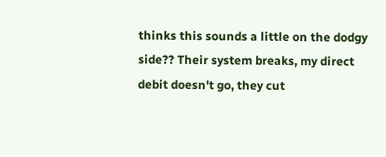thinks this sounds a little on the dodgy side?? Their system breaks, my direct debit doesn't go, they cut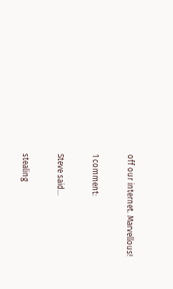off our internet. Marvellous!

1 comment:

Steve said...

stealing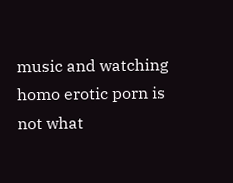music and watching homo erotic porn is not what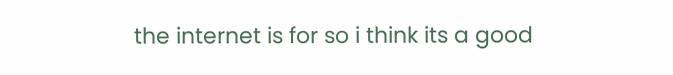the internet is for so i think its a good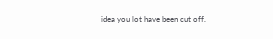idea you lot have been cut off.